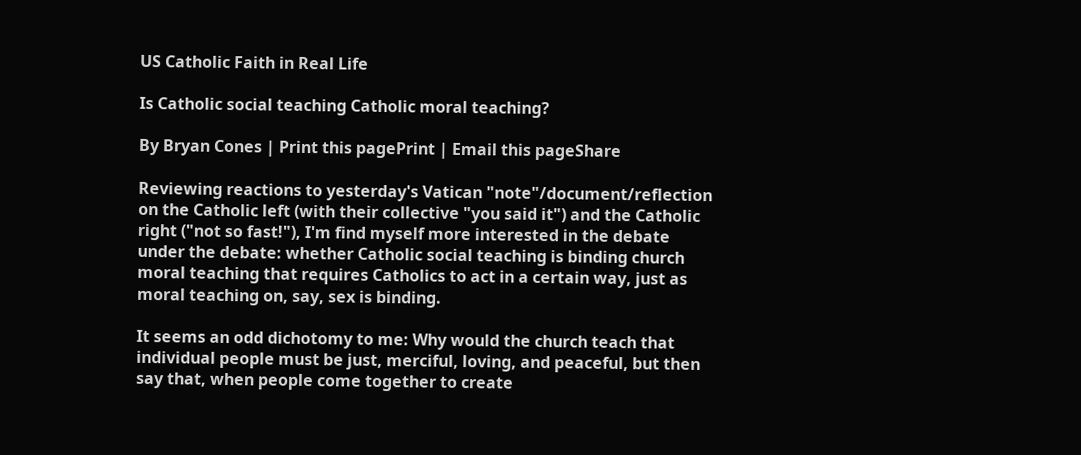US Catholic Faith in Real Life

Is Catholic social teaching Catholic moral teaching?

By Bryan Cones | Print this pagePrint | Email this pageShare

Reviewing reactions to yesterday's Vatican "note"/document/reflection on the Catholic left (with their collective "you said it") and the Catholic right ("not so fast!"), I'm find myself more interested in the debate under the debate: whether Catholic social teaching is binding church moral teaching that requires Catholics to act in a certain way, just as moral teaching on, say, sex is binding.

It seems an odd dichotomy to me: Why would the church teach that individual people must be just, merciful, loving, and peaceful, but then say that, when people come together to create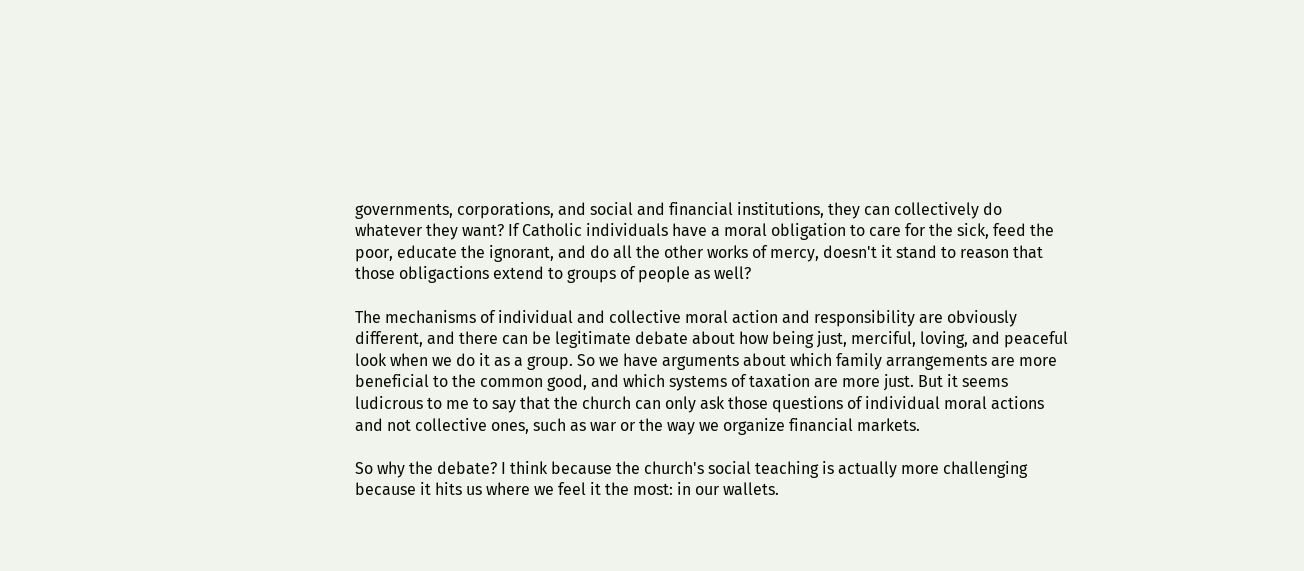governments, corporations, and social and financial institutions, they can collectively do whatever they want? If Catholic individuals have a moral obligation to care for the sick, feed the poor, educate the ignorant, and do all the other works of mercy, doesn't it stand to reason that those obligactions extend to groups of people as well?

The mechanisms of individual and collective moral action and responsibility are obviously different, and there can be legitimate debate about how being just, merciful, loving, and peaceful look when we do it as a group. So we have arguments about which family arrangements are more beneficial to the common good, and which systems of taxation are more just. But it seems ludicrous to me to say that the church can only ask those questions of individual moral actions and not collective ones, such as war or the way we organize financial markets.

So why the debate? I think because the church's social teaching is actually more challenging because it hits us where we feel it the most: in our wallets.